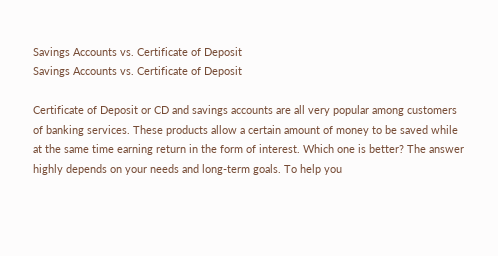Savings Accounts vs. Certificate of Deposit
Savings Accounts vs. Certificate of Deposit

Certificate of Deposit or CD and savings accounts are all very popular among customers of banking services. These products allow a certain amount of money to be saved while at the same time earning return in the form of interest. Which one is better? The answer highly depends on your needs and long-term goals. To help you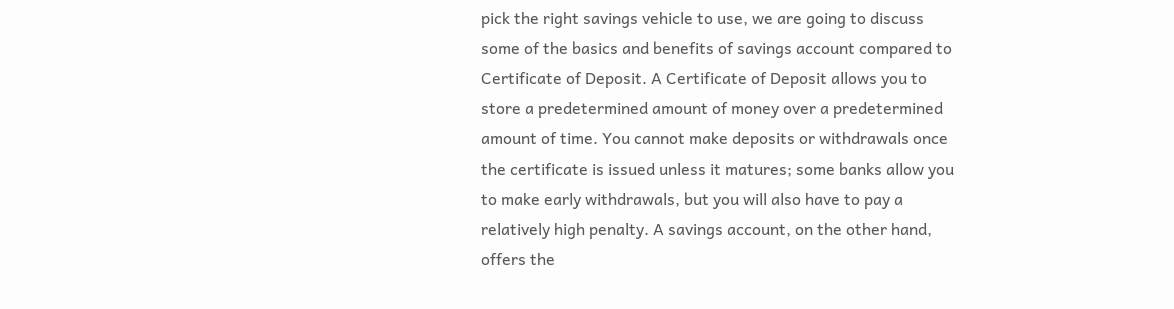pick the right savings vehicle to use, we are going to discuss some of the basics and benefits of savings account compared to Certificate of Deposit. A Certificate of Deposit allows you to store a predetermined amount of money over a predetermined amount of time. You cannot make deposits or withdrawals once the certificate is issued unless it matures; some banks allow you to make early withdrawals, but you will also have to pay a relatively high penalty. A savings account, on the other hand, offers the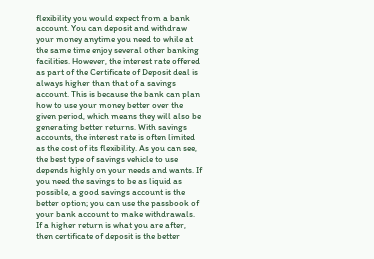flexibility you would expect from a bank account. You can deposit and withdraw your money anytime you need to while at the same time enjoy several other banking facilities. However, the interest rate offered as part of the Certificate of Deposit deal is always higher than that of a savings account. This is because the bank can plan how to use your money better over the given period, which means they will also be generating better returns. With savings accounts, the interest rate is often limited as the cost of its flexibility. As you can see, the best type of savings vehicle to use depends highly on your needs and wants. If you need the savings to be as liquid as possible, a good savings account is the better option; you can use the passbook of your bank account to make withdrawals. If a higher return is what you are after, then certificate of deposit is the better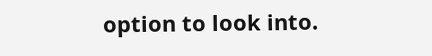option to look into.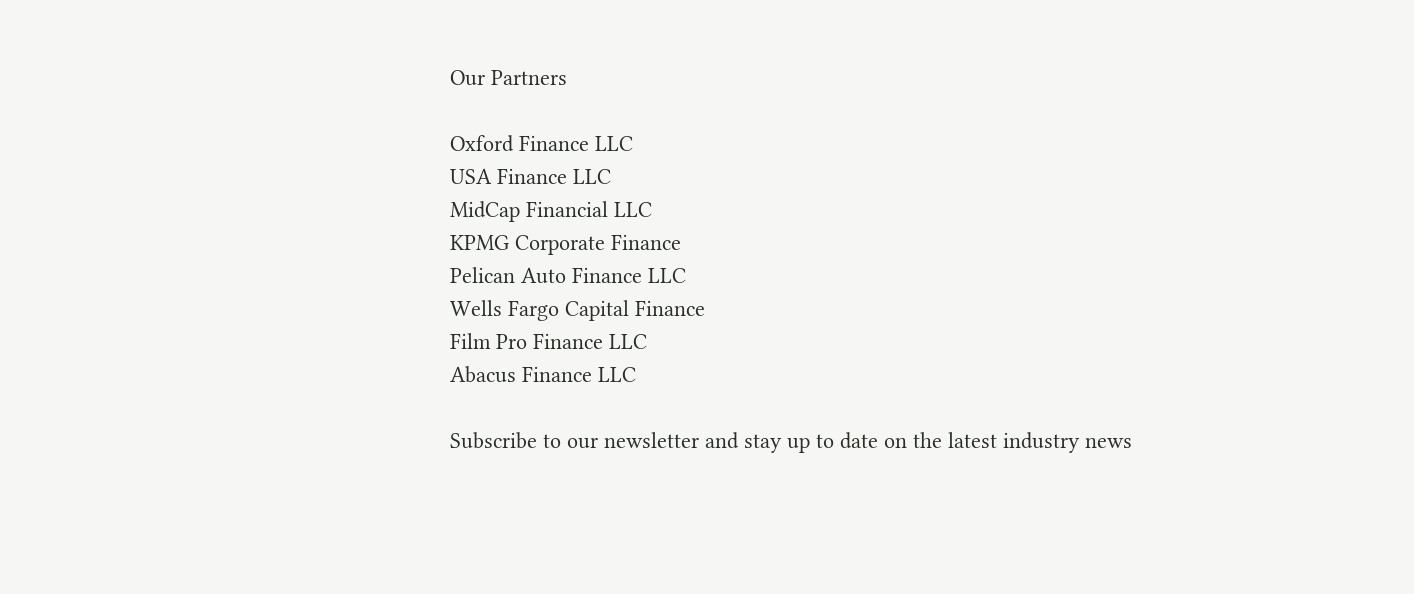Our Partners

Oxford Finance LLC
USA Finance LLC
MidCap Financial LLC
KPMG Corporate Finance
Pelican Auto Finance LLC
Wells Fargo Capital Finance
Film Pro Finance LLC
Abacus Finance LLC

Subscribe to our newsletter and stay up to date on the latest industry news